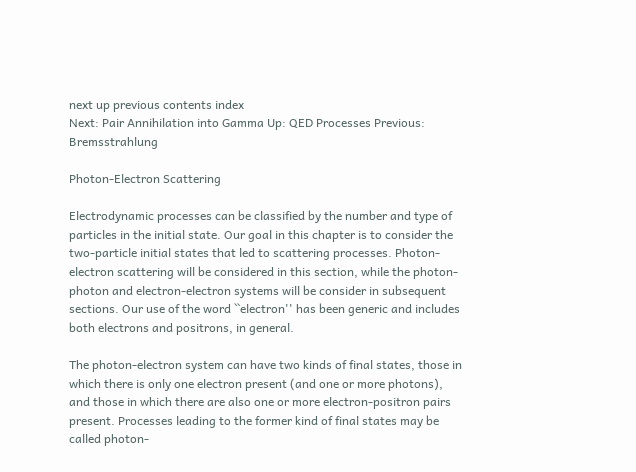next up previous contents index
Next: Pair Annihilation into Gamma Up: QED Processes Previous: Bremsstrahlung

Photon-Electron Scattering

Electrodynamic processes can be classified by the number and type of particles in the initial state. Our goal in this chapter is to consider the two-particle initial states that led to scattering processes. Photon-electron scattering will be considered in this section, while the photon-photon and electron-electron systems will be consider in subsequent sections. Our use of the word ``electron'' has been generic and includes both electrons and positrons, in general.

The photon-electron system can have two kinds of final states, those in which there is only one electron present (and one or more photons), and those in which there are also one or more electron-positron pairs present. Processes leading to the former kind of final states may be called photon-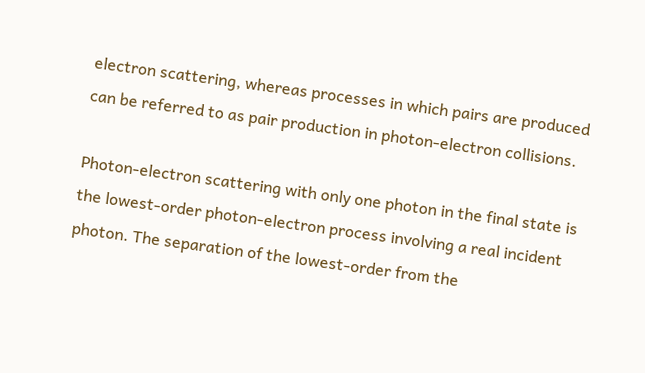electron scattering, whereas processes in which pairs are produced can be referred to as pair production in photon-electron collisions.

Photon-electron scattering with only one photon in the final state is the lowest-order photon-electron process involving a real incident photon. The separation of the lowest-order from the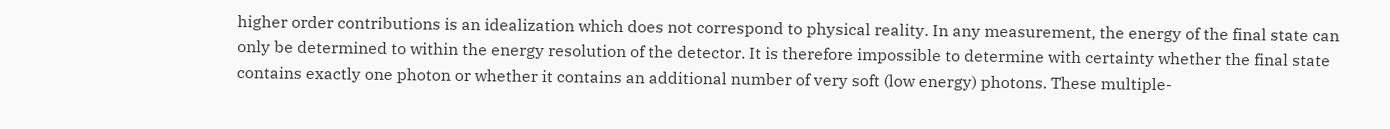higher order contributions is an idealization which does not correspond to physical reality. In any measurement, the energy of the final state can only be determined to within the energy resolution of the detector. It is therefore impossible to determine with certainty whether the final state contains exactly one photon or whether it contains an additional number of very soft (low energy) photons. These multiple-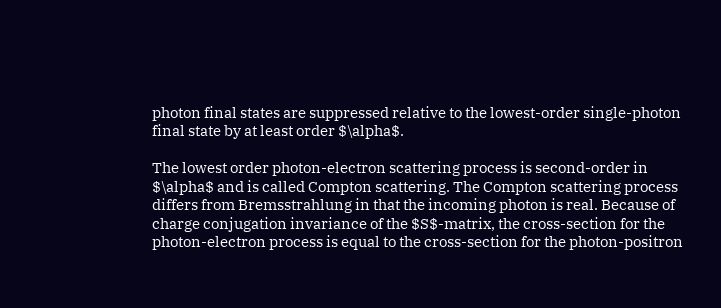photon final states are suppressed relative to the lowest-order single-photon final state by at least order $\alpha$.

The lowest order photon-electron scattering process is second-order in $\alpha$ and is called Compton scattering. The Compton scattering process differs from Bremsstrahlung in that the incoming photon is real. Because of charge conjugation invariance of the $S$-matrix, the cross-section for the photon-electron process is equal to the cross-section for the photon-positron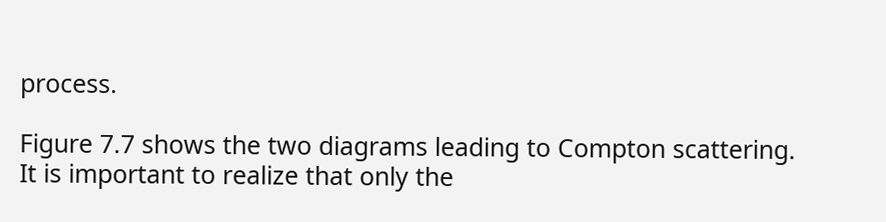process.

Figure 7.7 shows the two diagrams leading to Compton scattering. It is important to realize that only the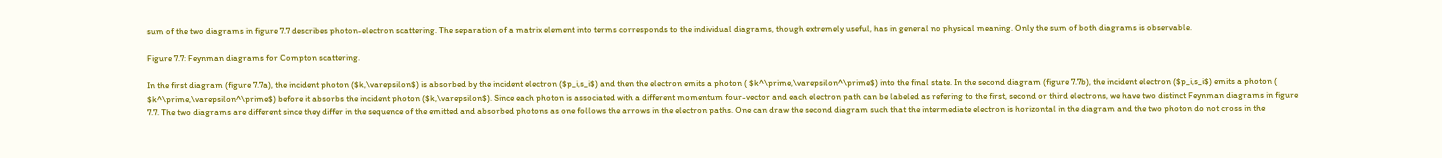sum of the two diagrams in figure 7.7 describes photon-electron scattering. The separation of a matrix element into terms corresponds to the individual diagrams, though extremely useful, has in general no physical meaning. Only the sum of both diagrams is observable.

Figure 7.7: Feynman diagrams for Compton scattering.

In the first diagram (figure 7.7a), the incident photon ($k,\varepsilon$) is absorbed by the incident electron ($p_i,s_i$) and then the electron emits a photon ( $k^\prime,\varepsilon^\prime$) into the final state. In the second diagram (figure 7.7b), the incident electron ($p_i,s_i$) emits a photon ( $k^\prime,\varepsilon^\prime$) before it absorbs the incident photon ($k,\varepsilon$). Since each photon is associated with a different momentum four-vector and each electron path can be labeled as refering to the first, second or third electrons, we have two distinct Feynman diagrams in figure 7.7. The two diagrams are different since they differ in the sequence of the emitted and absorbed photons as one follows the arrows in the electron paths. One can draw the second diagram such that the intermediate electron is horizontal in the diagram and the two photon do not cross in the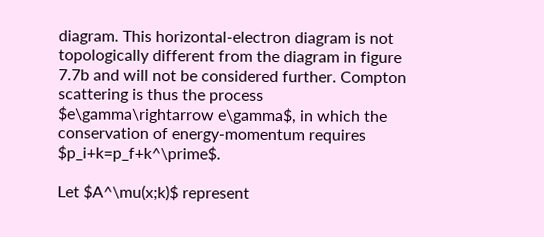diagram. This horizontal-electron diagram is not topologically different from the diagram in figure 7.7b and will not be considered further. Compton scattering is thus the process $e\gamma\rightarrow e\gamma$, in which the conservation of energy-momentum requires $p_i+k=p_f+k^\prime$.

Let $A^\mu(x;k)$ represent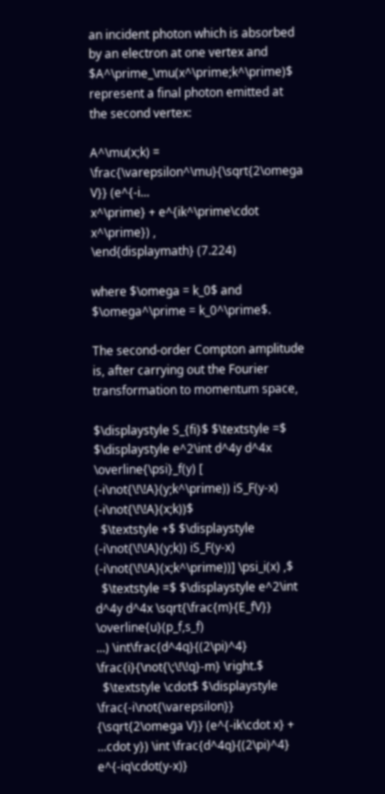an incident photon which is absorbed by an electron at one vertex and $A^\prime_\mu(x^\prime;k^\prime)$ represent a final photon emitted at the second vertex:

A^\mu(x;k) = \frac{\varepsilon^\mu}{\sqrt{2\omega V}} (e^{-i...
x^\prime} + e^{ik^\prime\cdot x^\prime}) ,
\end{displaymath} (7.224)

where $\omega = k_0$ and $\omega^\prime = k_0^\prime$.

The second-order Compton amplitude is, after carrying out the Fourier transformation to momentum space,

$\displaystyle S_{fi}$ $\textstyle =$ $\displaystyle e^2\int d^4y d^4x \overline{\psi}_f(y) [
(-i\not{\!\!A}(y;k^\prime)) iS_F(y-x) (-i\not{\!\!A}(x;k))$
  $\textstyle +$ $\displaystyle (-i\not{\!\!A}(y;k)) iS_F(y-x) (-i\not{\!\!A}(x;k^\prime))] \psi_i(x) ,$
  $\textstyle =$ $\displaystyle e^2\int d^4y d^4x \sqrt{\frac{m}{E_fV}} \overline{u}(p_f,s_f)
...) \int\frac{d^4q}{(2\pi)^4}
\frac{i}{\not{\;\!\!q}-m} \right.$
  $\textstyle \cdot$ $\displaystyle \frac{-i\not{\varepsilon}} {\sqrt{2\omega V}} (e^{-ik\cdot x} +
...cdot y}) \int \frac{d^4q}{(2\pi)^4} e^{-iq\cdot(y-x)}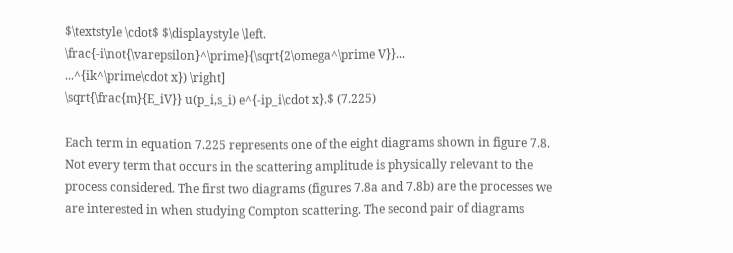$\textstyle \cdot$ $\displaystyle \left. \frac{-i\not{\varepsilon}^\prime}{\sqrt{2\omega^\prime V}}...
...^{ik^\prime\cdot x}) \right]
\sqrt{\frac{m}{E_iV}} u(p_i,s_i) e^{-ip_i\cdot x}.$ (7.225)

Each term in equation 7.225 represents one of the eight diagrams shown in figure 7.8. Not every term that occurs in the scattering amplitude is physically relevant to the process considered. The first two diagrams (figures 7.8a and 7.8b) are the processes we are interested in when studying Compton scattering. The second pair of diagrams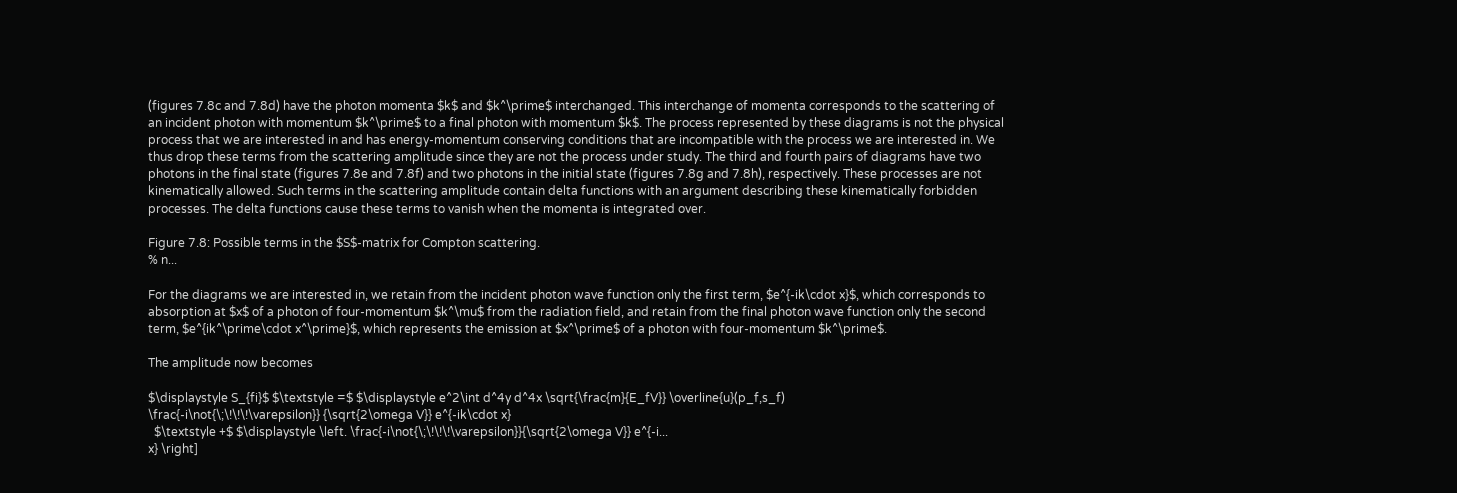(figures 7.8c and 7.8d) have the photon momenta $k$ and $k^\prime$ interchanged. This interchange of momenta corresponds to the scattering of an incident photon with momentum $k^\prime$ to a final photon with momentum $k$. The process represented by these diagrams is not the physical process that we are interested in and has energy-momentum conserving conditions that are incompatible with the process we are interested in. We thus drop these terms from the scattering amplitude since they are not the process under study. The third and fourth pairs of diagrams have two photons in the final state (figures 7.8e and 7.8f) and two photons in the initial state (figures 7.8g and 7.8h), respectively. These processes are not kinematically allowed. Such terms in the scattering amplitude contain delta functions with an argument describing these kinematically forbidden processes. The delta functions cause these terms to vanish when the momenta is integrated over.

Figure 7.8: Possible terms in the $S$-matrix for Compton scattering.
% n...

For the diagrams we are interested in, we retain from the incident photon wave function only the first term, $e^{-ik\cdot x}$, which corresponds to absorption at $x$ of a photon of four-momentum $k^\mu$ from the radiation field, and retain from the final photon wave function only the second term, $e^{ik^\prime\cdot x^\prime}$, which represents the emission at $x^\prime$ of a photon with four-momentum $k^\prime$.

The amplitude now becomes

$\displaystyle S_{fi}$ $\textstyle =$ $\displaystyle e^2\int d^4y d^4x \sqrt{\frac{m}{E_fV}} \overline{u}(p_f,s_f)
\frac{-i\not{\;\!\!\!\varepsilon}} {\sqrt{2\omega V}} e^{-ik\cdot x}
  $\textstyle +$ $\displaystyle \left. \frac{-i\not{\;\!\!\!\varepsilon}}{\sqrt{2\omega V}} e^{-i...
x} \right]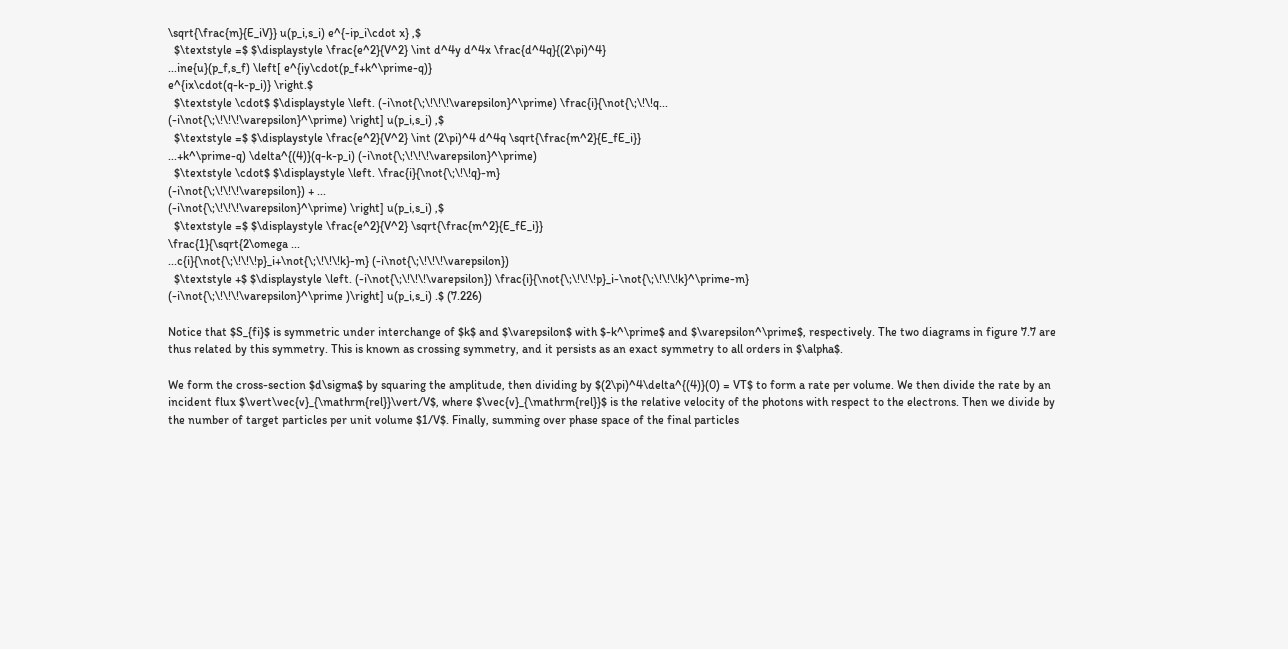\sqrt{\frac{m}{E_iV}} u(p_i,s_i) e^{-ip_i\cdot x} ,$
  $\textstyle =$ $\displaystyle \frac{e^2}{V^2} \int d^4y d^4x \frac{d^4q}{(2\pi)^4}
...ine{u}(p_f,s_f) \left[ e^{iy\cdot(p_f+k^\prime-q)}
e^{ix\cdot(q-k-p_i)} \right.$
  $\textstyle \cdot$ $\displaystyle \left. (-i\not{\;\!\!\!\varepsilon}^\prime) \frac{i}{\not{\;\!\!q...
(-i\not{\;\!\!\!\varepsilon}^\prime) \right] u(p_i,s_i) ,$
  $\textstyle =$ $\displaystyle \frac{e^2}{V^2} \int (2\pi)^4 d^4q \sqrt{\frac{m^2}{E_fE_i}}
...+k^\prime-q) \delta^{(4)}(q-k-p_i) (-i\not{\;\!\!\!\varepsilon}^\prime)
  $\textstyle \cdot$ $\displaystyle \left. \frac{i}{\not{\;\!\!q}-m}
(-i\not{\;\!\!\!\varepsilon}) + ...
(-i\not{\;\!\!\!\varepsilon}^\prime) \right] u(p_i,s_i) ,$
  $\textstyle =$ $\displaystyle \frac{e^2}{V^2} \sqrt{\frac{m^2}{E_fE_i}}
\frac{1}{\sqrt{2\omega ...
...c{i}{\not{\;\!\!\!p}_i+\not{\;\!\!\!k}-m} (-i\not{\;\!\!\!\varepsilon})
  $\textstyle +$ $\displaystyle \left. (-i\not{\;\!\!\!\varepsilon}) \frac{i}{\not{\;\!\!\!p}_i-\not{\;\!\!\!k}^\prime-m}
(-i\not{\;\!\!\!\varepsilon}^\prime )\right] u(p_i,s_i) .$ (7.226)

Notice that $S_{fi}$ is symmetric under interchange of $k$ and $\varepsilon$ with $-k^\prime$ and $\varepsilon^\prime$, respectively. The two diagrams in figure 7.7 are thus related by this symmetry. This is known as crossing symmetry, and it persists as an exact symmetry to all orders in $\alpha$.

We form the cross-section $d\sigma$ by squaring the amplitude, then dividing by $(2\pi)^4\delta^{(4)}(0) = VT$ to form a rate per volume. We then divide the rate by an incident flux $\vert\vec{v}_{\mathrm{rel}}\vert/V$, where $\vec{v}_{\mathrm{rel}}$ is the relative velocity of the photons with respect to the electrons. Then we divide by the number of target particles per unit volume $1/V$. Finally, summing over phase space of the final particles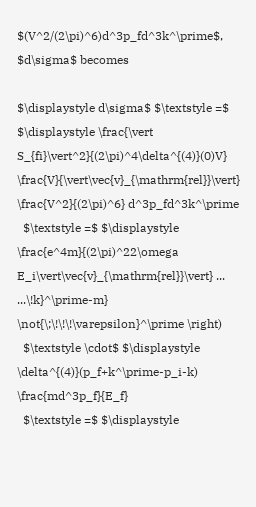$(V^2/(2\pi)^6)d^3p_fd^3k^\prime$, $d\sigma$ becomes

$\displaystyle d\sigma$ $\textstyle =$ $\displaystyle \frac{\vert S_{fi}\vert^2}{(2\pi)^4\delta^{(4)}(0)V}
\frac{V}{\vert\vec{v}_{\mathrm{rel}}\vert} \frac{V^2}{(2\pi)^6} d^3p_fd^3k^\prime
  $\textstyle =$ $\displaystyle \frac{e^4m}{(2\pi)^22\omega E_i\vert\vec{v}_{\mathrm{rel}}\vert} ...
...\!k}^\prime-m} \not{\;\!\!\!\varepsilon}^\prime \right)
  $\textstyle \cdot$ $\displaystyle \delta^{(4)}(p_f+k^\prime-p_i-k) \frac{md^3p_f}{E_f}
  $\textstyle =$ $\displaystyle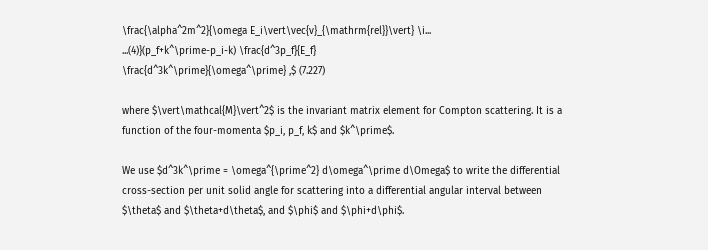\frac{\alpha^2m^2}{\omega E_i\vert\vec{v}_{\mathrm{rel}}\vert} \i...
...(4)}(p_f+k^\prime-p_i-k) \frac{d^3p_f}{E_f}
\frac{d^3k^\prime}{\omega^\prime} ,$ (7.227)

where $\vert\mathcal{M}\vert^2$ is the invariant matrix element for Compton scattering. It is a function of the four-momenta $p_i, p_f, k$ and $k^\prime$.

We use $d^3k^\prime = \omega^{\prime^2} d\omega^\prime d\Omega$ to write the differential cross-section per unit solid angle for scattering into a differential angular interval between $\theta$ and $\theta+d\theta$, and $\phi$ and $\phi+d\phi$.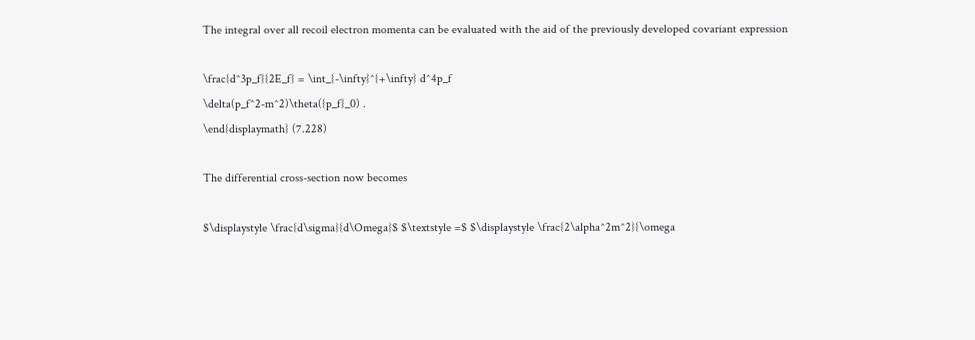The integral over all recoil electron momenta can be evaluated with the aid of the previously developed covariant expression

\frac{d^3p_f}{2E_f} = \int_{-\infty}^{+\infty} d^4p_f
\delta(p_f^2-m^2)\theta({p_f}_0) .
\end{displaymath} (7.228)

The differential cross-section now becomes

$\displaystyle \frac{d\sigma}{d\Omega}$ $\textstyle =$ $\displaystyle \frac{2\alpha^2m^2}{\omega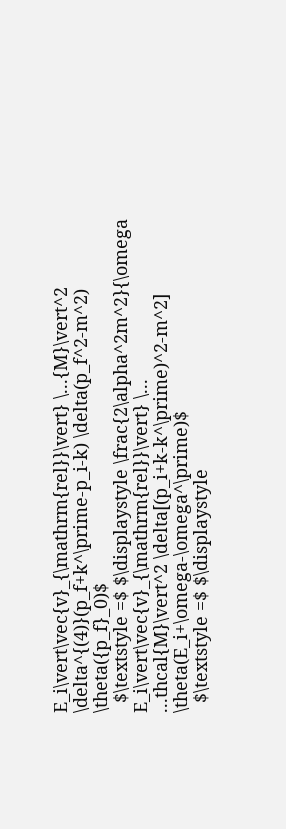E_i\vert\vec{v}_{\mathrm{rel}}\vert} \...{M}\vert^2
\delta^{(4)}(p_f+k^\prime-p_i-k) \delta(p_f^2-m^2) \theta({p_f}_0)$
  $\textstyle =$ $\displaystyle \frac{2\alpha^2m^2}{\omega
E_i\vert\vec{v}_{\mathrm{rel}}\vert} \...
...thcal{M}\vert^2 \delta[(p_i+k-k^\prime)^2-m^2] \theta(E_i+\omega-\omega^\prime)$
  $\textstyle =$ $\displaystyle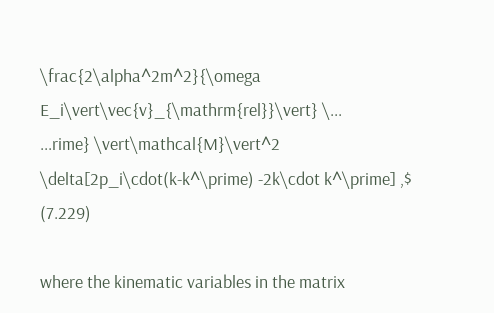\frac{2\alpha^2m^2}{\omega
E_i\vert\vec{v}_{\mathrm{rel}}\vert} \...
...rime} \vert\mathcal{M}\vert^2
\delta[2p_i\cdot(k-k^\prime) -2k\cdot k^\prime] ,$ (7.229)

where the kinematic variables in the matrix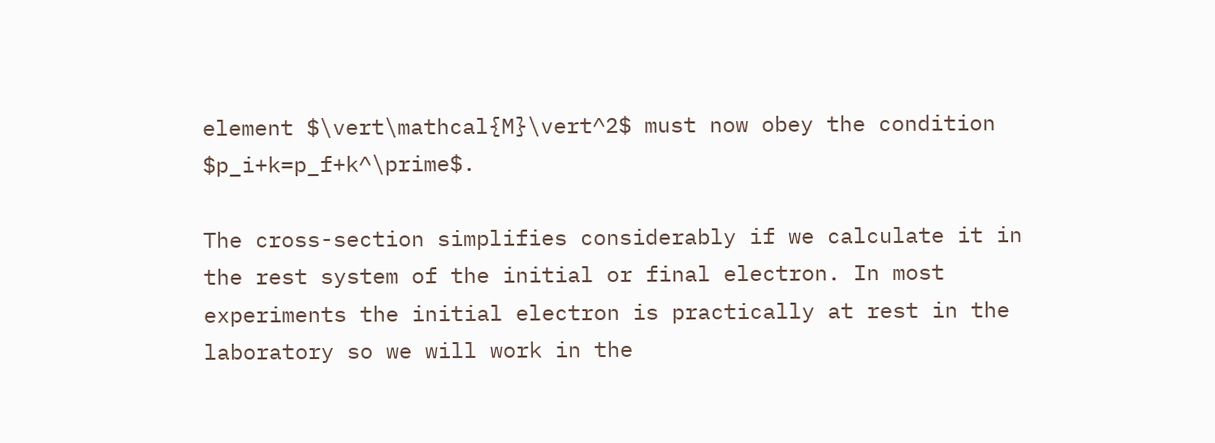element $\vert\mathcal{M}\vert^2$ must now obey the condition $p_i+k=p_f+k^\prime$.

The cross-section simplifies considerably if we calculate it in the rest system of the initial or final electron. In most experiments the initial electron is practically at rest in the laboratory so we will work in the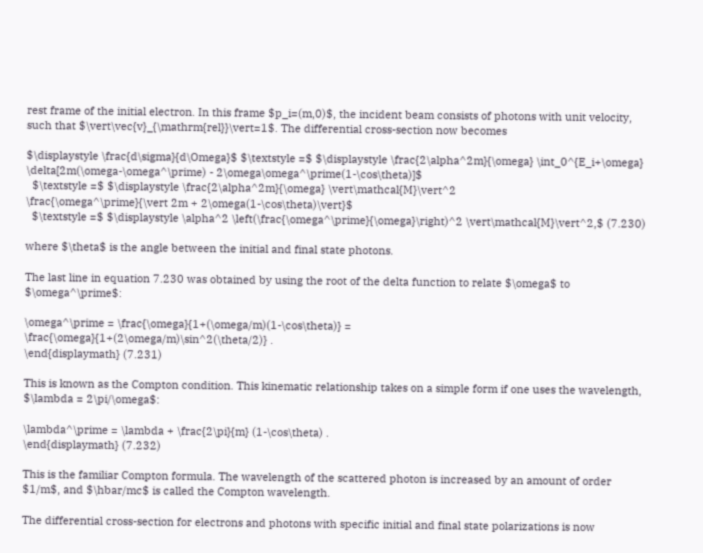rest frame of the initial electron. In this frame $p_i=(m,0)$, the incident beam consists of photons with unit velocity, such that $\vert\vec{v}_{\mathrm{rel}}\vert=1$. The differential cross-section now becomes

$\displaystyle \frac{d\sigma}{d\Omega}$ $\textstyle =$ $\displaystyle \frac{2\alpha^2m}{\omega} \int_0^{E_i+\omega}
\delta[2m(\omega-\omega^\prime) - 2\omega\omega^\prime(1-\cos\theta)]$
  $\textstyle =$ $\displaystyle \frac{2\alpha^2m}{\omega} \vert\mathcal{M}\vert^2
\frac{\omega^\prime}{\vert 2m + 2\omega(1-\cos\theta)\vert}$
  $\textstyle =$ $\displaystyle \alpha^2 \left(\frac{\omega^\prime}{\omega}\right)^2 \vert\mathcal{M}\vert^2,$ (7.230)

where $\theta$ is the angle between the initial and final state photons.

The last line in equation 7.230 was obtained by using the root of the delta function to relate $\omega$ to $\omega^\prime$:

\omega^\prime = \frac{\omega}{1+(\omega/m)(1-\cos\theta)} =
\frac{\omega}{1+(2\omega/m)\sin^2(\theta/2)} .
\end{displaymath} (7.231)

This is known as the Compton condition. This kinematic relationship takes on a simple form if one uses the wavelength, $\lambda = 2\pi/\omega$:

\lambda^\prime = \lambda + \frac{2\pi}{m} (1-\cos\theta) .
\end{displaymath} (7.232)

This is the familiar Compton formula. The wavelength of the scattered photon is increased by an amount of order $1/m$, and $\hbar/mc$ is called the Compton wavelength.

The differential cross-section for electrons and photons with specific initial and final state polarizations is now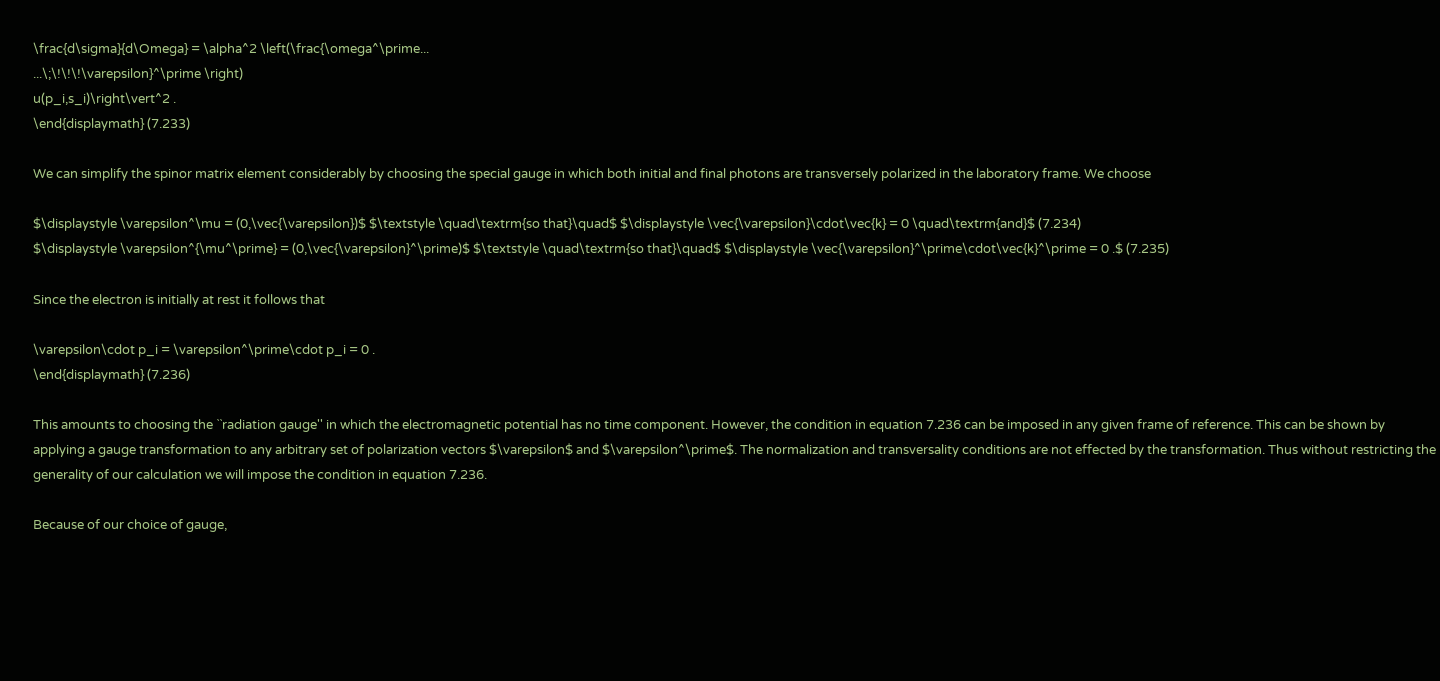\frac{d\sigma}{d\Omega} = \alpha^2 \left(\frac{\omega^\prime...
...\;\!\!\!\varepsilon}^\prime \right)
u(p_i,s_i)\right\vert^2 .
\end{displaymath} (7.233)

We can simplify the spinor matrix element considerably by choosing the special gauge in which both initial and final photons are transversely polarized in the laboratory frame. We choose

$\displaystyle \varepsilon^\mu = (0,\vec{\varepsilon})$ $\textstyle \quad\textrm{so that}\quad$ $\displaystyle \vec{\varepsilon}\cdot\vec{k} = 0 \quad\textrm{and}$ (7.234)
$\displaystyle \varepsilon^{\mu^\prime} = (0,\vec{\varepsilon}^\prime)$ $\textstyle \quad\textrm{so that}\quad$ $\displaystyle \vec{\varepsilon}^\prime\cdot\vec{k}^\prime = 0 .$ (7.235)

Since the electron is initially at rest it follows that

\varepsilon\cdot p_i = \varepsilon^\prime\cdot p_i = 0 .
\end{displaymath} (7.236)

This amounts to choosing the ``radiation gauge'' in which the electromagnetic potential has no time component. However, the condition in equation 7.236 can be imposed in any given frame of reference. This can be shown by applying a gauge transformation to any arbitrary set of polarization vectors $\varepsilon$ and $\varepsilon^\prime$. The normalization and transversality conditions are not effected by the transformation. Thus without restricting the generality of our calculation we will impose the condition in equation 7.236.

Because of our choice of gauge,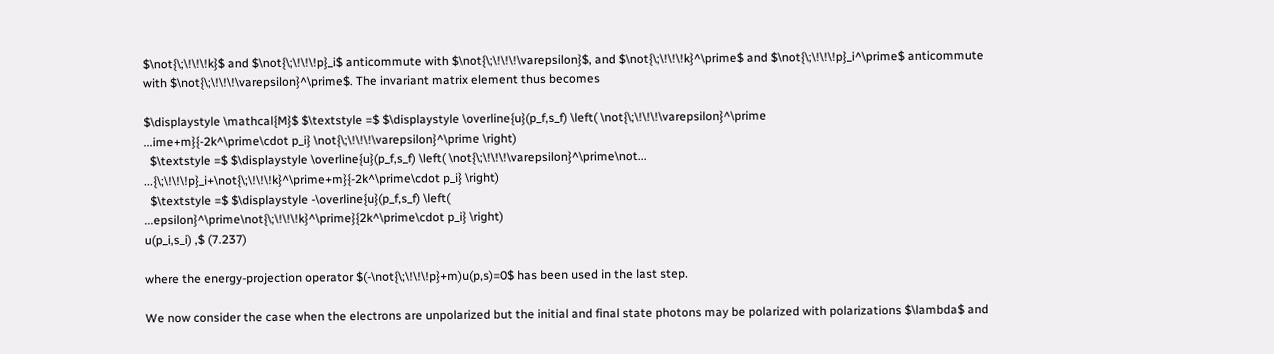$\not{\;\!\!\!k}$ and $\not{\;\!\!\!p}_i$ anticommute with $\not{\;\!\!\!\varepsilon}$, and $\not{\;\!\!\!k}^\prime$ and $\not{\;\!\!\!p}_i^\prime$ anticommute with $\not{\;\!\!\!\varepsilon}^\prime$. The invariant matrix element thus becomes

$\displaystyle \mathcal{M}$ $\textstyle =$ $\displaystyle \overline{u}(p_f,s_f) \left( \not{\;\!\!\!\varepsilon}^\prime
...ime+m}{-2k^\prime\cdot p_i} \not{\;\!\!\!\varepsilon}^\prime \right)
  $\textstyle =$ $\displaystyle \overline{u}(p_f,s_f) \left( \not{\;\!\!\!\varepsilon}^\prime\not...
...{\;\!\!\!p}_i+\not{\;\!\!\!k}^\prime+m}{-2k^\prime\cdot p_i} \right)
  $\textstyle =$ $\displaystyle -\overline{u}(p_f,s_f) \left(
...epsilon}^\prime\not{\;\!\!\!k}^\prime}{2k^\prime\cdot p_i} \right)
u(p_i,s_i) ,$ (7.237)

where the energy-projection operator $(-\not{\;\!\!\!p}+m)u(p,s)=0$ has been used in the last step.

We now consider the case when the electrons are unpolarized but the initial and final state photons may be polarized with polarizations $\lambda$ and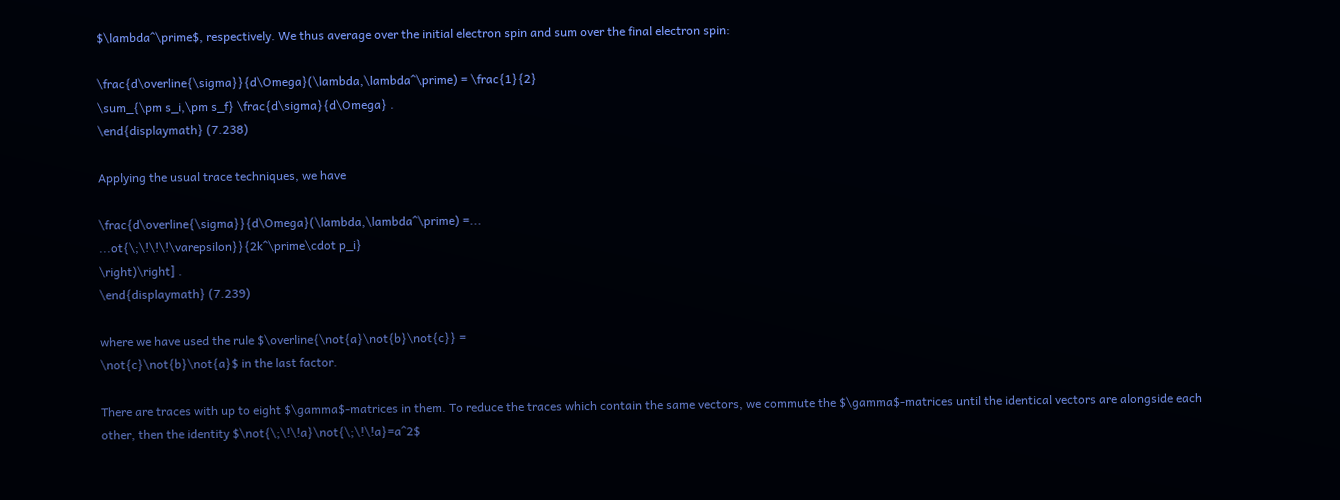$\lambda^\prime$, respectively. We thus average over the initial electron spin and sum over the final electron spin:

\frac{d\overline{\sigma}}{d\Omega}(\lambda,\lambda^\prime) = \frac{1}{2}
\sum_{\pm s_i,\pm s_f} \frac{d\sigma}{d\Omega} .
\end{displaymath} (7.238)

Applying the usual trace techniques, we have

\frac{d\overline{\sigma}}{d\Omega}(\lambda,\lambda^\prime) =...
...ot{\;\!\!\!\varepsilon}}{2k^\prime\cdot p_i}
\right)\right] .
\end{displaymath} (7.239)

where we have used the rule $\overline{\not{a}\not{b}\not{c}} =
\not{c}\not{b}\not{a}$ in the last factor.

There are traces with up to eight $\gamma$-matrices in them. To reduce the traces which contain the same vectors, we commute the $\gamma$-matrices until the identical vectors are alongside each other, then the identity $\not{\;\!\!a}\not{\;\!\!a}=a^2$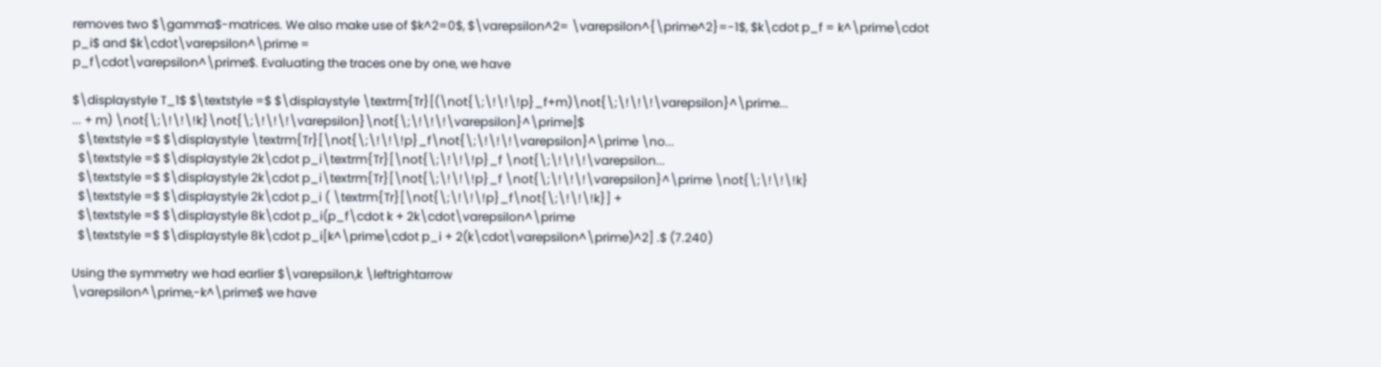removes two $\gamma$-matrices. We also make use of $k^2=0$, $\varepsilon^2= \varepsilon^{\prime^2}=-1$, $k\cdot p_f = k^\prime\cdot p_i$ and $k\cdot\varepsilon^\prime =
p_f\cdot\varepsilon^\prime$. Evaluating the traces one by one, we have

$\displaystyle T_1$ $\textstyle =$ $\displaystyle \textrm{Tr}[(\not{\;\!\!\!p}_f+m)\not{\;\!\!\!\varepsilon}^\prime...
... + m) \not{\;\!\!\!k}\not{\;\!\!\!\varepsilon}\not{\;\!\!\!\varepsilon}^\prime]$
  $\textstyle =$ $\displaystyle \textrm{Tr}[\not{\;\!\!\!p}_f\not{\;\!\!\!\varepsilon}^\prime \no...
  $\textstyle =$ $\displaystyle 2k\cdot p_i\textrm{Tr}[\not{\;\!\!\!p}_f \not{\;\!\!\!\varepsilon...
  $\textstyle =$ $\displaystyle 2k\cdot p_i\textrm{Tr}[\not{\;\!\!\!p}_f \not{\;\!\!\!\varepsilon}^\prime \not{\;\!\!\!k}
  $\textstyle =$ $\displaystyle 2k\cdot p_i ( \textrm{Tr}[\not{\;\!\!\!p}_f\not{\;\!\!\!k}] +
  $\textstyle =$ $\displaystyle 8k\cdot p_i(p_f\cdot k + 2k\cdot\varepsilon^\prime
  $\textstyle =$ $\displaystyle 8k\cdot p_i[k^\prime\cdot p_i + 2(k\cdot\varepsilon^\prime)^2] .$ (7.240)

Using the symmetry we had earlier $\varepsilon,k \leftrightarrow
\varepsilon^\prime,-k^\prime$ we have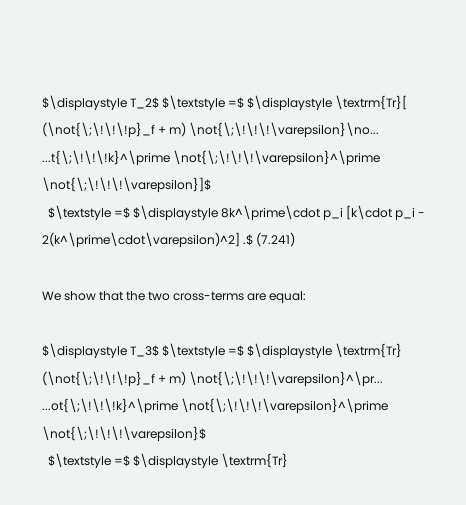$\displaystyle T_2$ $\textstyle =$ $\displaystyle \textrm{Tr}[ (\not{\;\!\!\!p}_f + m) \not{\;\!\!\!\varepsilon}\no...
...t{\;\!\!\!k}^\prime \not{\;\!\!\!\varepsilon}^\prime \not{\;\!\!\!\varepsilon}]$
  $\textstyle =$ $\displaystyle 8k^\prime\cdot p_i [k\cdot p_i - 2(k^\prime\cdot\varepsilon)^2] .$ (7.241)

We show that the two cross-terms are equal:

$\displaystyle T_3$ $\textstyle =$ $\displaystyle \textrm{Tr} (\not{\;\!\!\!p}_f + m) \not{\;\!\!\!\varepsilon}^\pr...
...ot{\;\!\!\!k}^\prime \not{\;\!\!\!\varepsilon}^\prime \not{\;\!\!\!\varepsilon}$
  $\textstyle =$ $\displaystyle \textrm{Tr}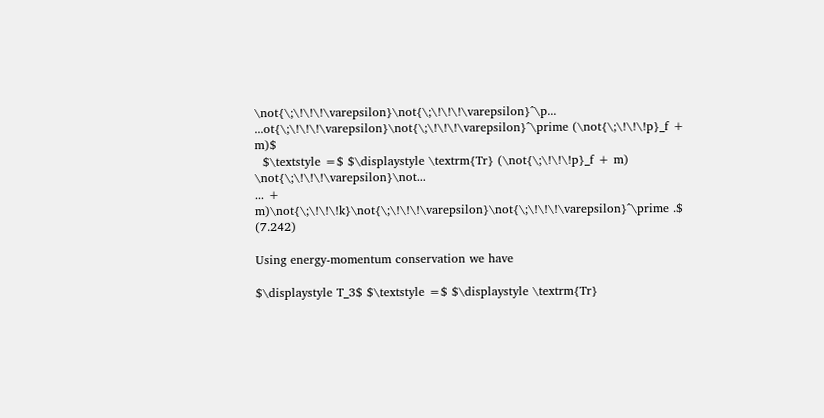\not{\;\!\!\!\varepsilon}\not{\;\!\!\!\varepsilon}^\p...
...ot{\;\!\!\!\varepsilon}\not{\;\!\!\!\varepsilon}^\prime (\not{\;\!\!\!p}_f + m)$
  $\textstyle =$ $\displaystyle \textrm{Tr} (\not{\;\!\!\!p}_f + m) \not{\;\!\!\!\varepsilon}\not...
... + m)\not{\;\!\!\!k}\not{\;\!\!\!\varepsilon}\not{\;\!\!\!\varepsilon}^\prime .$ (7.242)

Using energy-momentum conservation we have

$\displaystyle T_3$ $\textstyle =$ $\displaystyle \textrm{Tr}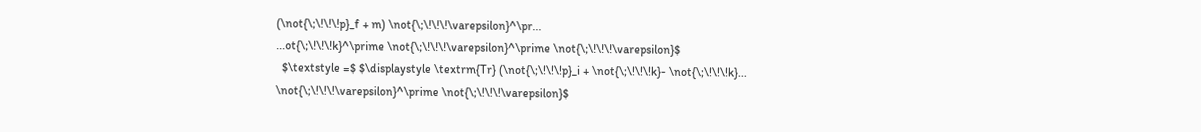(\not{\;\!\!\!p}_f + m) \not{\;\!\!\!\varepsilon}^\pr...
...ot{\;\!\!\!k}^\prime \not{\;\!\!\!\varepsilon}^\prime \not{\;\!\!\!\varepsilon}$
  $\textstyle =$ $\displaystyle \textrm{Tr} (\not{\;\!\!\!p}_i + \not{\;\!\!\!k}- \not{\;\!\!\!k}...
\not{\;\!\!\!\varepsilon}^\prime \not{\;\!\!\!\varepsilon}$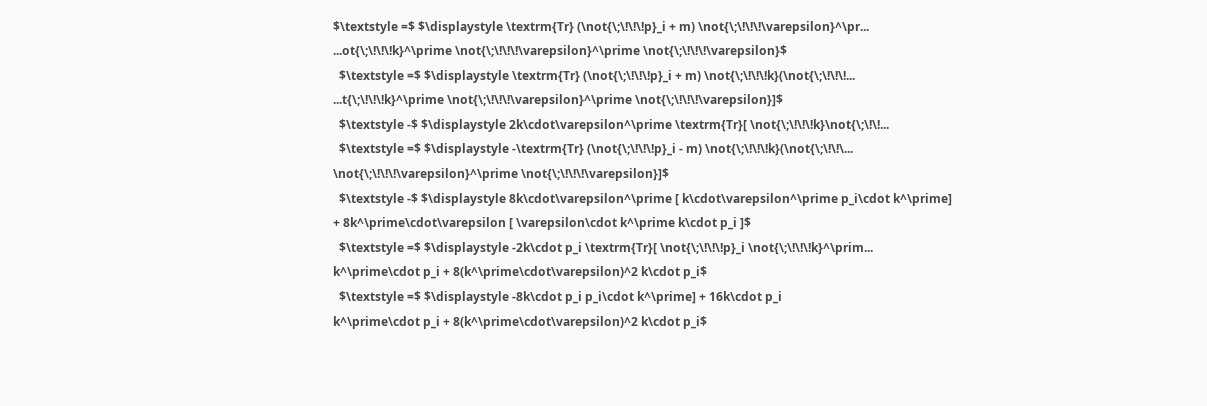$\textstyle =$ $\displaystyle \textrm{Tr} (\not{\;\!\!\!p}_i + m) \not{\;\!\!\!\varepsilon}^\pr...
...ot{\;\!\!\!k}^\prime \not{\;\!\!\!\varepsilon}^\prime \not{\;\!\!\!\varepsilon}$
  $\textstyle =$ $\displaystyle \textrm{Tr} (\not{\;\!\!\!p}_i + m) \not{\;\!\!\!k}(\not{\;\!\!\!...
...t{\;\!\!\!k}^\prime \not{\;\!\!\!\varepsilon}^\prime \not{\;\!\!\!\varepsilon}]$
  $\textstyle -$ $\displaystyle 2k\cdot\varepsilon^\prime \textrm{Tr}[ \not{\;\!\!\!k}\not{\;\!\!...
  $\textstyle =$ $\displaystyle -\textrm{Tr} (\not{\;\!\!\!p}_i - m) \not{\;\!\!\!k}(\not{\;\!\!\...
\not{\;\!\!\!\varepsilon}^\prime \not{\;\!\!\!\varepsilon}]$
  $\textstyle -$ $\displaystyle 8k\cdot\varepsilon^\prime [ k\cdot\varepsilon^\prime p_i\cdot k^\prime]
+ 8k^\prime\cdot\varepsilon [ \varepsilon\cdot k^\prime k\cdot p_i ]$
  $\textstyle =$ $\displaystyle -2k\cdot p_i \textrm{Tr}[ \not{\;\!\!\!p}_i \not{\;\!\!\!k}^\prim...
k^\prime\cdot p_i + 8(k^\prime\cdot\varepsilon)^2 k\cdot p_i$
  $\textstyle =$ $\displaystyle -8k\cdot p_i p_i\cdot k^\prime] + 16k\cdot p_i
k^\prime\cdot p_i + 8(k^\prime\cdot\varepsilon)^2 k\cdot p_i$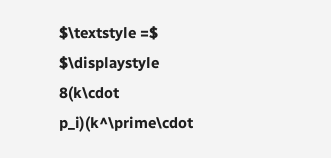$\textstyle =$ $\displaystyle 8(k\cdot p_i)(k^\prime\cdot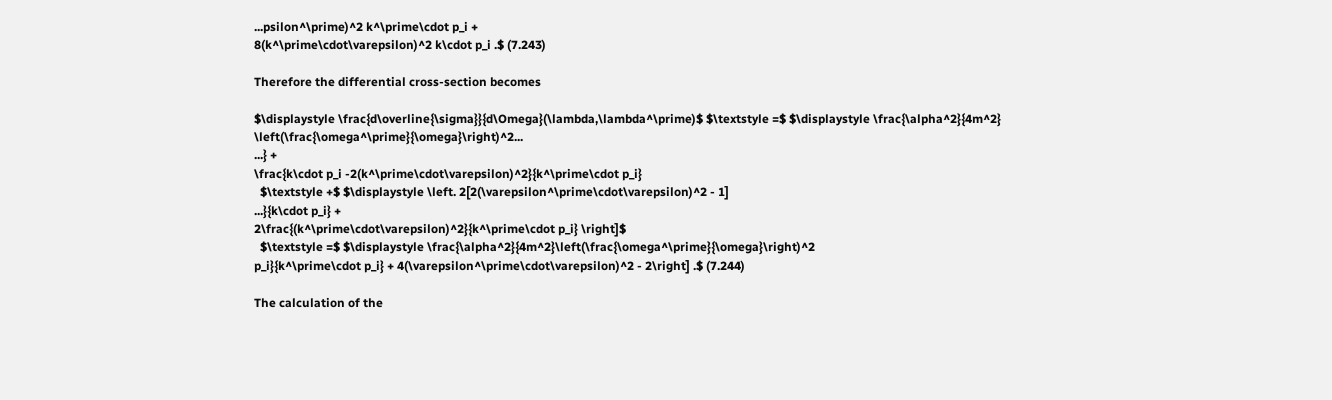...psilon^\prime)^2 k^\prime\cdot p_i +
8(k^\prime\cdot\varepsilon)^2 k\cdot p_i .$ (7.243)

Therefore the differential cross-section becomes

$\displaystyle \frac{d\overline{\sigma}}{d\Omega}(\lambda,\lambda^\prime)$ $\textstyle =$ $\displaystyle \frac{\alpha^2}{4m^2} \left(\frac{\omega^\prime}{\omega}\right)^2...
...} +
\frac{k\cdot p_i -2(k^\prime\cdot\varepsilon)^2}{k^\prime\cdot p_i}
  $\textstyle +$ $\displaystyle \left. 2[2(\varepsilon^\prime\cdot\varepsilon)^2 - 1]
...}{k\cdot p_i} +
2\frac{(k^\prime\cdot\varepsilon)^2}{k^\prime\cdot p_i} \right]$
  $\textstyle =$ $\displaystyle \frac{\alpha^2}{4m^2}\left(\frac{\omega^\prime}{\omega}\right)^2
p_i}{k^\prime\cdot p_i} + 4(\varepsilon^\prime\cdot\varepsilon)^2 - 2\right] .$ (7.244)

The calculation of the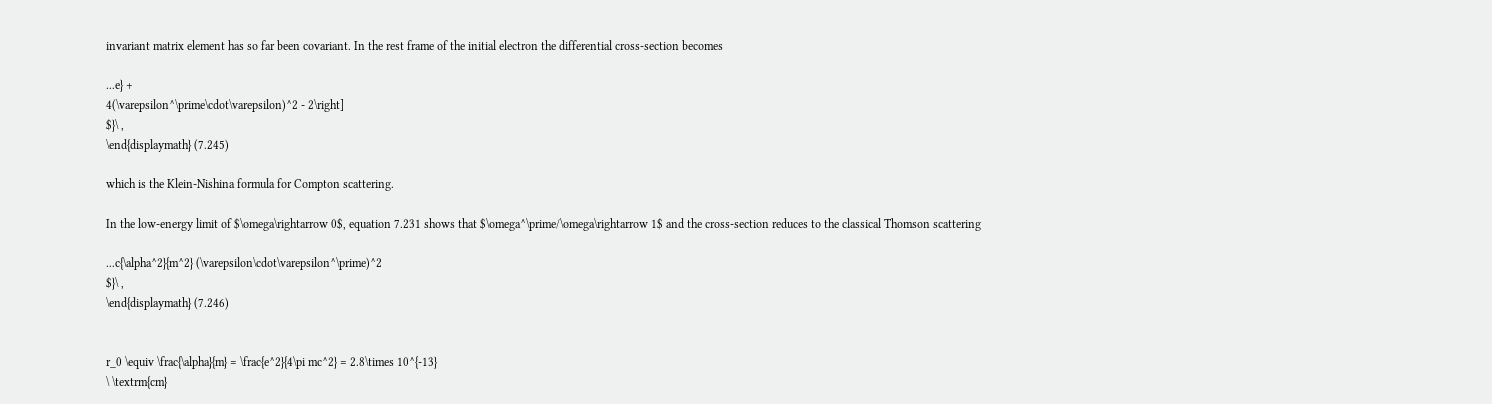invariant matrix element has so far been covariant. In the rest frame of the initial electron the differential cross-section becomes

...e} +
4(\varepsilon^\prime\cdot\varepsilon)^2 - 2\right]
$}\ ,
\end{displaymath} (7.245)

which is the Klein-Nishina formula for Compton scattering.

In the low-energy limit of $\omega\rightarrow 0$, equation 7.231 shows that $\omega^\prime/\omega\rightarrow 1$ and the cross-section reduces to the classical Thomson scattering

...c{\alpha^2}{m^2} (\varepsilon\cdot\varepsilon^\prime)^2
$}\ ,
\end{displaymath} (7.246)


r_0 \equiv \frac{\alpha}{m} = \frac{e^2}{4\pi mc^2} = 2.8\times 10^{-13}
\ \textrm{cm}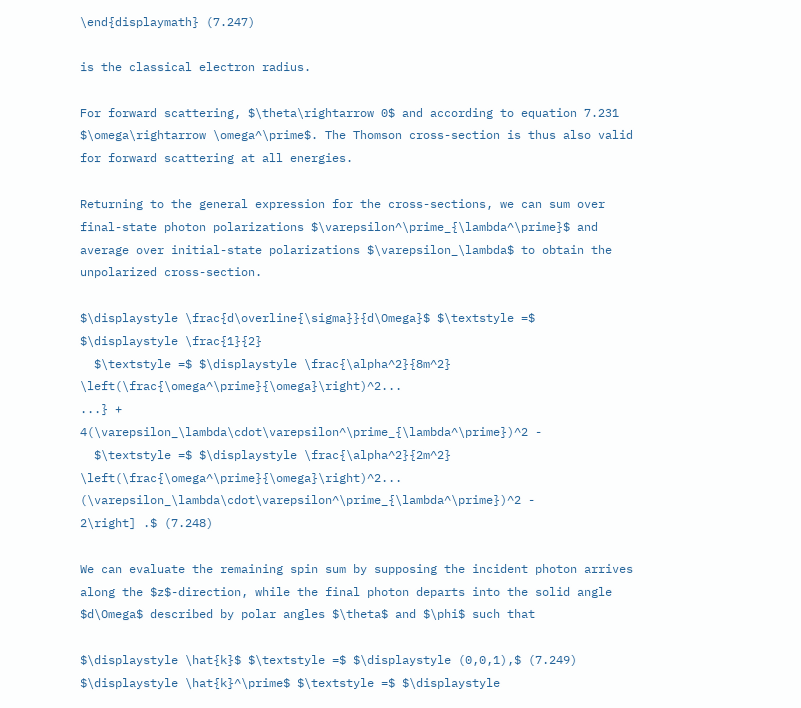\end{displaymath} (7.247)

is the classical electron radius.

For forward scattering, $\theta\rightarrow 0$ and according to equation 7.231 $\omega\rightarrow \omega^\prime$. The Thomson cross-section is thus also valid for forward scattering at all energies.

Returning to the general expression for the cross-sections, we can sum over final-state photon polarizations $\varepsilon^\prime_{\lambda^\prime}$ and average over initial-state polarizations $\varepsilon_\lambda$ to obtain the unpolarized cross-section.

$\displaystyle \frac{d\overline{\sigma}}{d\Omega}$ $\textstyle =$ $\displaystyle \frac{1}{2}
  $\textstyle =$ $\displaystyle \frac{\alpha^2}{8m^2} \left(\frac{\omega^\prime}{\omega}\right)^2...
...} +
4(\varepsilon_\lambda\cdot\varepsilon^\prime_{\lambda^\prime})^2 -
  $\textstyle =$ $\displaystyle \frac{\alpha^2}{2m^2} \left(\frac{\omega^\prime}{\omega}\right)^2...
(\varepsilon_\lambda\cdot\varepsilon^\prime_{\lambda^\prime})^2 -
2\right] .$ (7.248)

We can evaluate the remaining spin sum by supposing the incident photon arrives along the $z$-direction, while the final photon departs into the solid angle $d\Omega$ described by polar angles $\theta$ and $\phi$ such that

$\displaystyle \hat{k}$ $\textstyle =$ $\displaystyle (0,0,1),$ (7.249)
$\displaystyle \hat{k}^\prime$ $\textstyle =$ $\displaystyle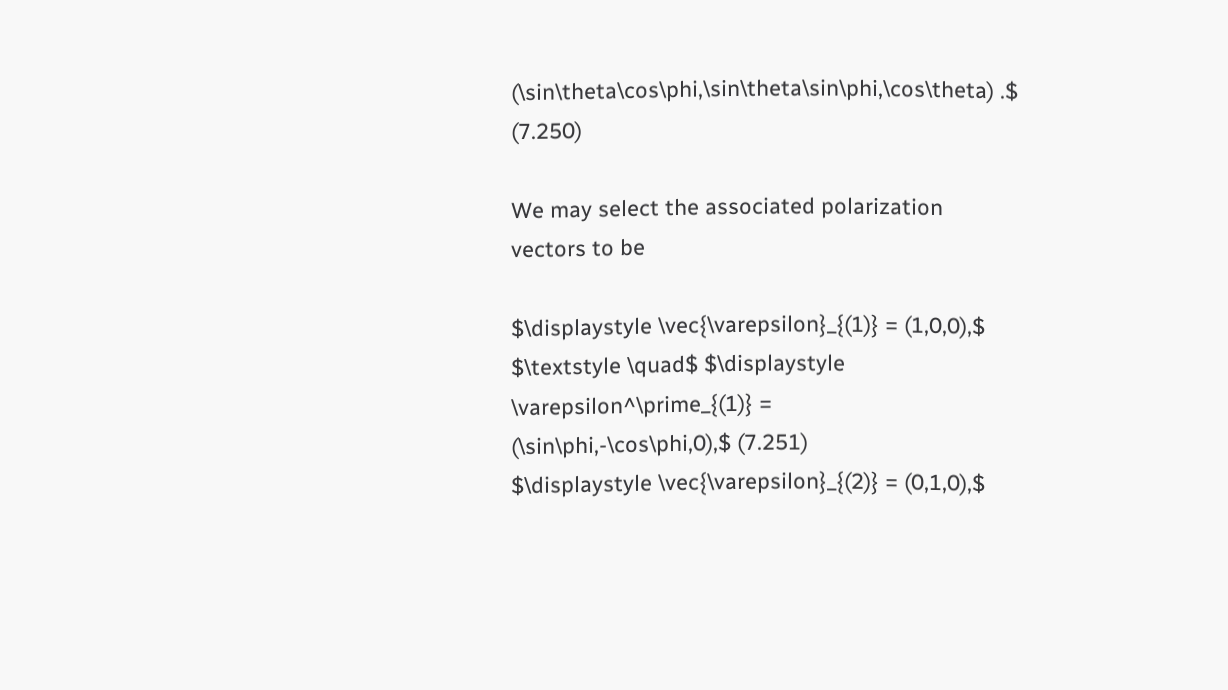(\sin\theta\cos\phi,\sin\theta\sin\phi,\cos\theta) .$ (7.250)

We may select the associated polarization vectors to be

$\displaystyle \vec{\varepsilon}_{(1)} = (1,0,0),$ $\textstyle \quad$ $\displaystyle \varepsilon^\prime_{(1)} =
(\sin\phi,-\cos\phi,0),$ (7.251)
$\displaystyle \vec{\varepsilon}_{(2)} = (0,1,0),$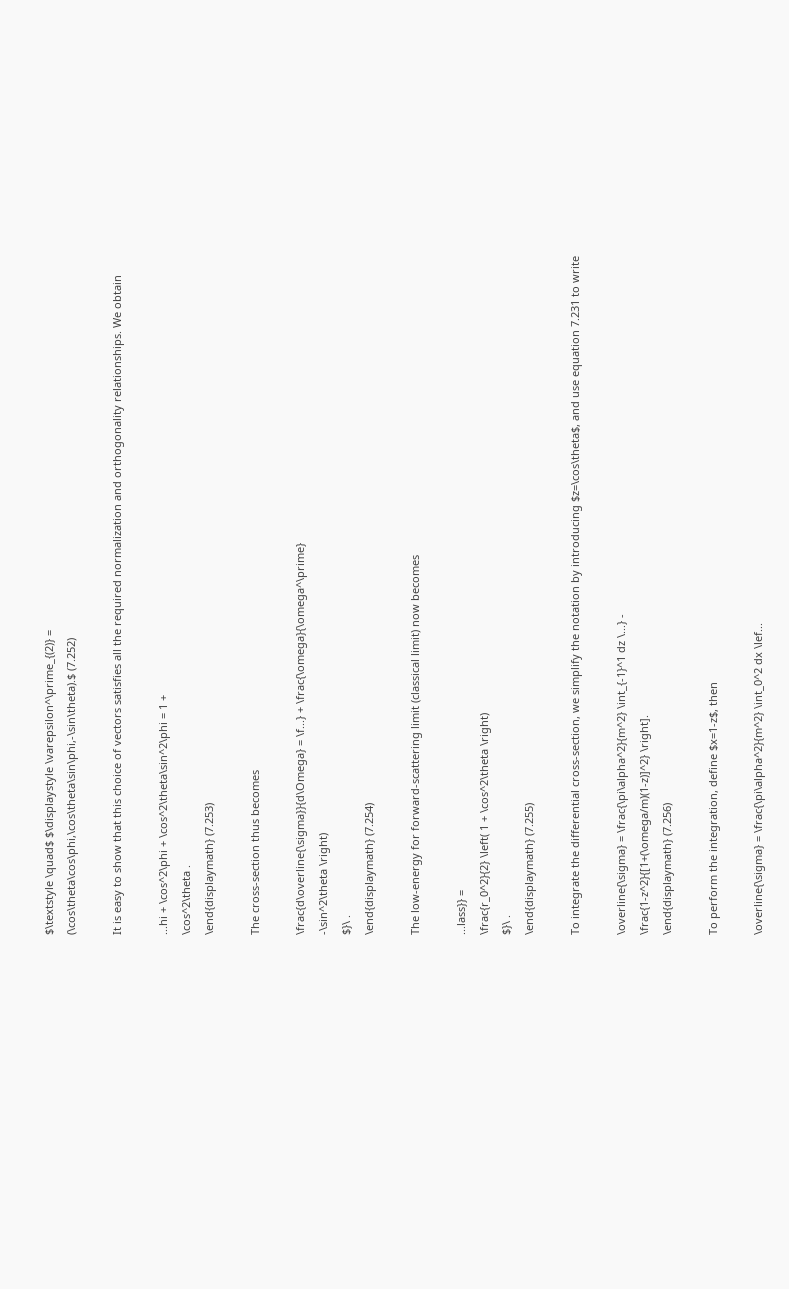$\textstyle \quad$ $\displaystyle \varepsilon^\prime_{(2)} =
(\cos\theta\cos\phi,\cos\theta\sin\phi,-\sin\theta).$ (7.252)

It is easy to show that this choice of vectors satisfies all the required normalization and orthogonality relationships. We obtain

...hi + \cos^2\phi + \cos^2\theta\sin^2\phi = 1 +
\cos^2\theta .
\end{displaymath} (7.253)

The cross-section thus becomes

\frac{d\overline{\sigma}}{d\Omega} = \f...} + \frac{\omega}{\omega^\prime}
-\sin^2\theta \right)
$}\ .
\end{displaymath} (7.254)

The low-energy for forward-scattering limit (classical limit) now becomes

...lass}} =
\frac{r_0^2}{2} \left( 1 + \cos^2\theta \right)
$}\ .
\end{displaymath} (7.255)

To integrate the differential cross-section, we simplify the notation by introducing $z=\cos\theta$, and use equation 7.231 to write

\overline{\sigma} = \frac{\pi\alpha^2}{m^2} \int_{-1}^1 dz \...} -
\frac{1-z^2}{[1+(\omega/m)(1-z)]^2} \right].
\end{displaymath} (7.256)

To perform the integration, define $x=1-z$, then

\overline{\sigma} = \frac{\pi\alpha^2}{m^2} \int_0^2 dx \lef...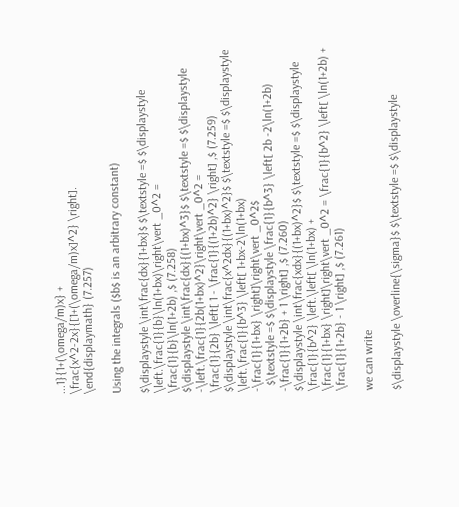...1}{1+(\omega/m)x} +
\frac{x^2-2x}{[1+(\omega/m)x]^2} \right].
\end{displaymath} (7.257)

Using the integrals ($b$ is an arbitrary constant)

$\displaystyle \int\frac{dx}{1+bx}$ $\textstyle =$ $\displaystyle \left.\frac{1}{b}\ln(1+bx)\right\vert _0^2 =
\frac{1}{b}\ln(1+2b) ,$ (7.258)
$\displaystyle \int\frac{dx}{(1+bx)^3}$ $\textstyle =$ $\displaystyle -\left.\frac{1}{2b(1+bx)^2}\right\vert _0^2 =
\frac{1}{2b} \left[ 1 - \frac{1}{(1+2b)^2} \right] ,$ (7.259)
$\displaystyle \int\frac{x^2dx}{(1+bx)^2}$ $\textstyle =$ $\displaystyle \left.\frac{1}{b^3} \left[ 1+bx-2\ln(1+bx)
-\frac{1}{1+bx} \right]\right\vert _0^2$
  $\textstyle =$ $\displaystyle \frac{1}{b^3} \left[ 2b -2\ln(1+2b) -\frac{1}{1+2b} + 1 \right] ,$ (7.260)
$\displaystyle \int\frac{xdx}{(1+bx)^2}$ $\textstyle =$ $\displaystyle \frac{1}{b^2} \left.\left[ \ln(1+bx) +
\frac{1}{1+bx} \right]\right\vert _0^2 = \frac{1}{b^2} \left[ \ln(1+2b) +
\frac{1}{1+2b} - 1 \right] ,$ (7.261)

we can write

$\displaystyle \overline{\sigma}$ $\textstyle =$ $\displaystyle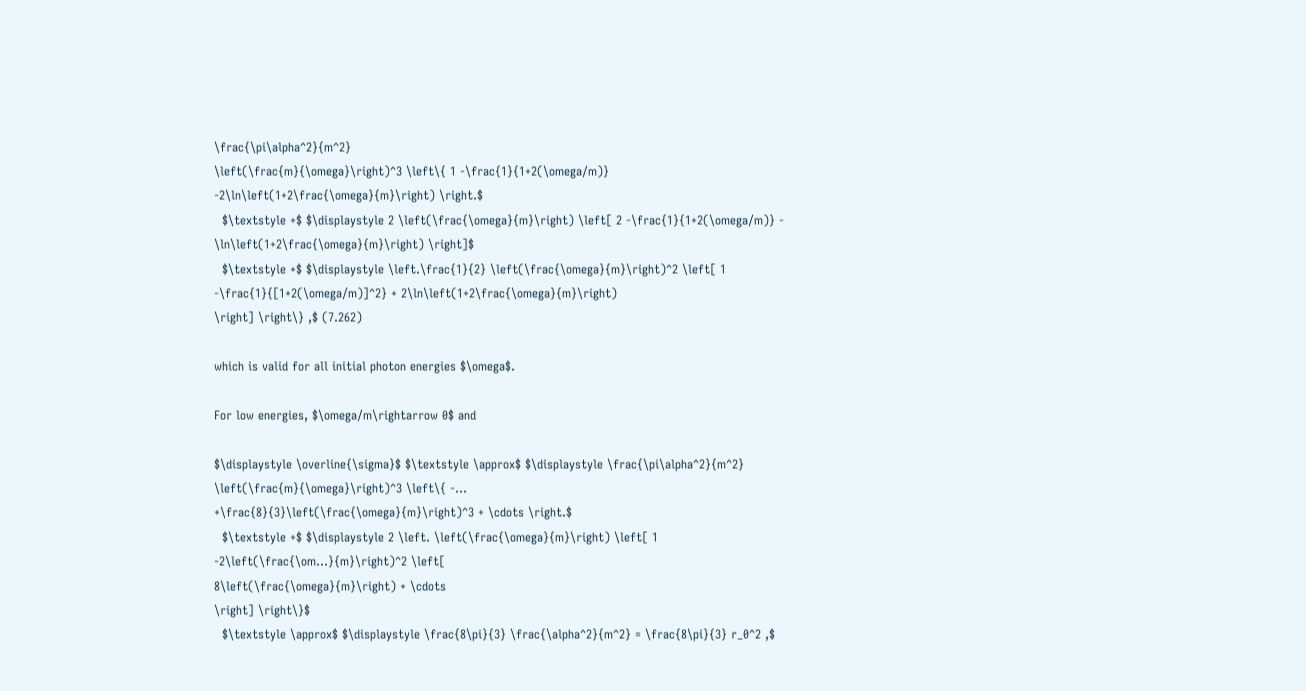\frac{\pi\alpha^2}{m^2}
\left(\frac{m}{\omega}\right)^3 \left\{ 1 -\frac{1}{1+2(\omega/m)}
-2\ln\left(1+2\frac{\omega}{m}\right) \right.$
  $\textstyle +$ $\displaystyle 2 \left(\frac{\omega}{m}\right) \left[ 2 -\frac{1}{1+2(\omega/m)} -
\ln\left(1+2\frac{\omega}{m}\right) \right]$
  $\textstyle +$ $\displaystyle \left.\frac{1}{2} \left(\frac{\omega}{m}\right)^2 \left[ 1
-\frac{1}{[1+2(\omega/m)]^2} + 2\ln\left(1+2\frac{\omega}{m}\right)
\right] \right\} ,$ (7.262)

which is valid for all initial photon energies $\omega$.

For low energies, $\omega/m\rightarrow 0$ and

$\displaystyle \overline{\sigma}$ $\textstyle \approx$ $\displaystyle \frac{\pi\alpha^2}{m^2}
\left(\frac{m}{\omega}\right)^3 \left\{ -...
+\frac{8}{3}\left(\frac{\omega}{m}\right)^3 + \cdots \right.$
  $\textstyle +$ $\displaystyle 2 \left. \left(\frac{\omega}{m}\right) \left[ 1
-2\left(\frac{\om...}{m}\right)^2 \left[
8\left(\frac{\omega}{m}\right) + \cdots
\right] \right\}$
  $\textstyle \approx$ $\displaystyle \frac{8\pi}{3} \frac{\alpha^2}{m^2} = \frac{8\pi}{3} r_0^2 ,$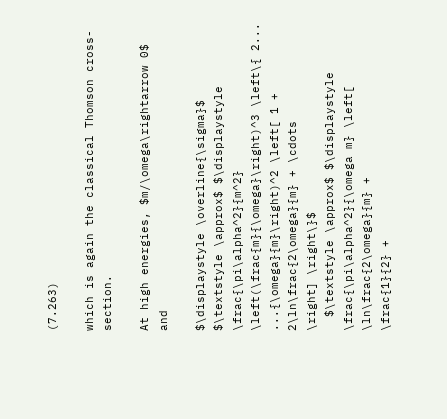(7.263)

which is again the classical Thomson cross-section.

At high energies, $m/\omega\rightarrow 0$ and

$\displaystyle \overline{\sigma}$ $\textstyle \approx$ $\displaystyle \frac{\pi\alpha^2}{m^2}
\left(\frac{m}{\omega}\right)^3 \left\{ 2...
...{\omega}{m}\right)^2 \left[ 1 + 2\ln\frac{2\omega}{m} + \cdots
\right] \right\}$
  $\textstyle \approx$ $\displaystyle \frac{\pi\alpha^2}{\omega m} \left[ \ln\frac{2\omega}{m} +
\frac{1}{2} +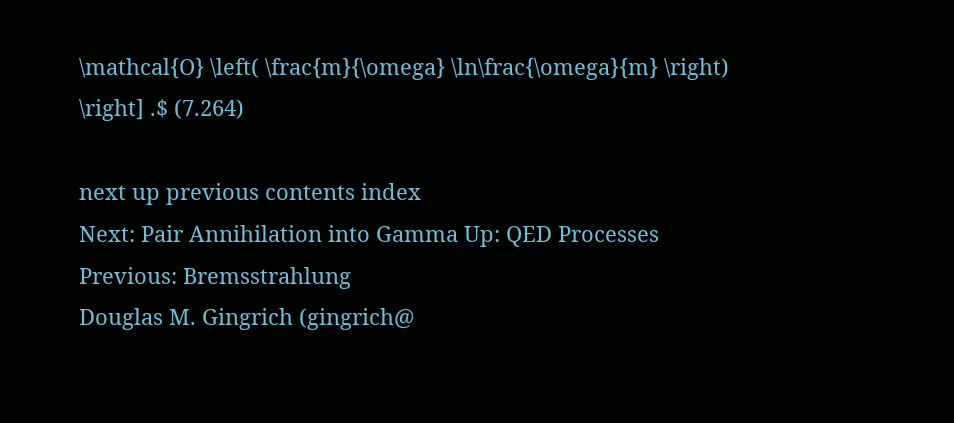\mathcal{O} \left( \frac{m}{\omega} \ln\frac{\omega}{m} \right) \right] .$ (7.264)

next up previous contents index
Next: Pair Annihilation into Gamma Up: QED Processes Previous: Bremsstrahlung
Douglas M. Gingrich (gingrich@